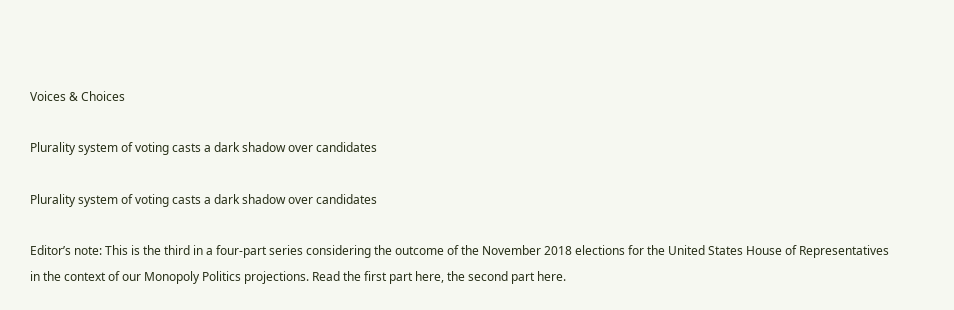Voices & Choices

Plurality system of voting casts a dark shadow over candidates

Plurality system of voting casts a dark shadow over candidates

Editor’s note: This is the third in a four-part series considering the outcome of the November 2018 elections for the United States House of Representatives in the context of our Monopoly Politics projections. Read the first part here, the second part here.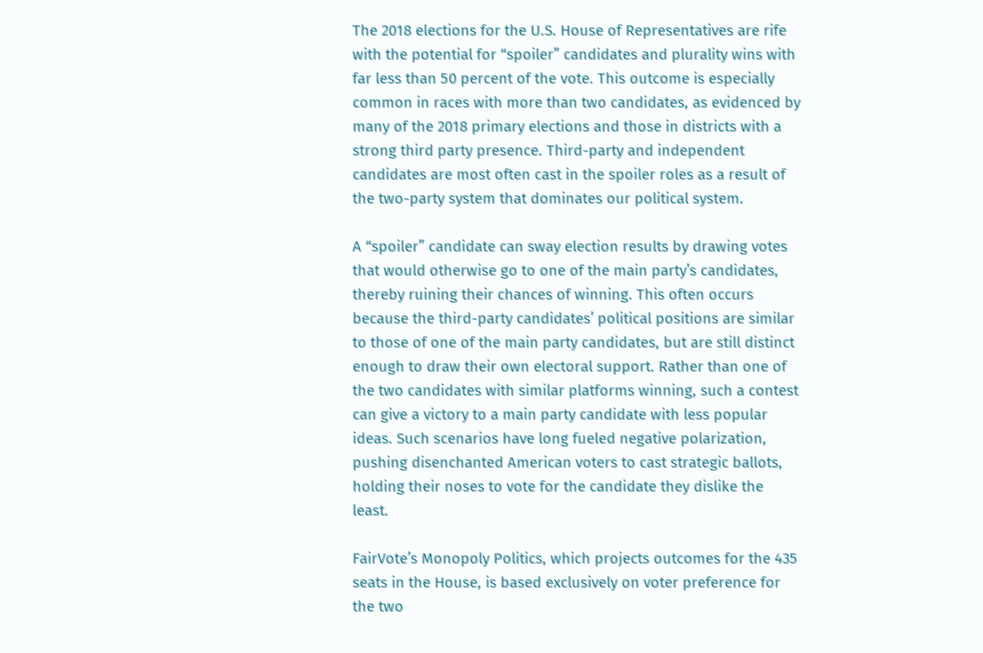The 2018 elections for the U.S. House of Representatives are rife with the potential for “spoiler” candidates and plurality wins with far less than 50 percent of the vote. This outcome is especially common in races with more than two candidates, as evidenced by many of the 2018 primary elections and those in districts with a strong third party presence. Third-party and independent candidates are most often cast in the spoiler roles as a result of the two-party system that dominates our political system.

A “spoiler” candidate can sway election results by drawing votes that would otherwise go to one of the main party’s candidates, thereby ruining their chances of winning. This often occurs because the third-party candidates’ political positions are similar to those of one of the main party candidates, but are still distinct enough to draw their own electoral support. Rather than one of the two candidates with similar platforms winning, such a contest can give a victory to a main party candidate with less popular ideas. Such scenarios have long fueled negative polarization, pushing disenchanted American voters to cast strategic ballots, holding their noses to vote for the candidate they dislike the least.

FairVote’s Monopoly Politics, which projects outcomes for the 435 seats in the House, is based exclusively on voter preference for the two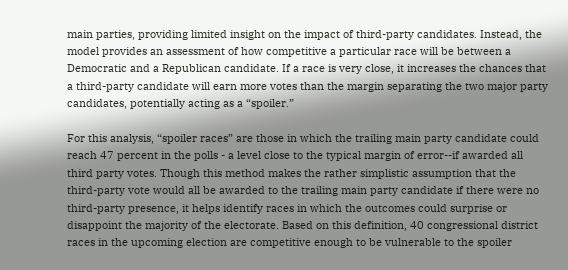main parties, providing limited insight on the impact of third-party candidates. Instead, the model provides an assessment of how competitive a particular race will be between a Democratic and a Republican candidate. If a race is very close, it increases the chances that a third-party candidate will earn more votes than the margin separating the two major party candidates, potentially acting as a “spoiler.”

For this analysis, “spoiler races” are those in which the trailing main party candidate could reach 47 percent in the polls - a level close to the typical margin of error--if awarded all third party votes. Though this method makes the rather simplistic assumption that the third-party vote would all be awarded to the trailing main party candidate if there were no third-party presence, it helps identify races in which the outcomes could surprise or disappoint the majority of the electorate. Based on this definition, 40 congressional district races in the upcoming election are competitive enough to be vulnerable to the spoiler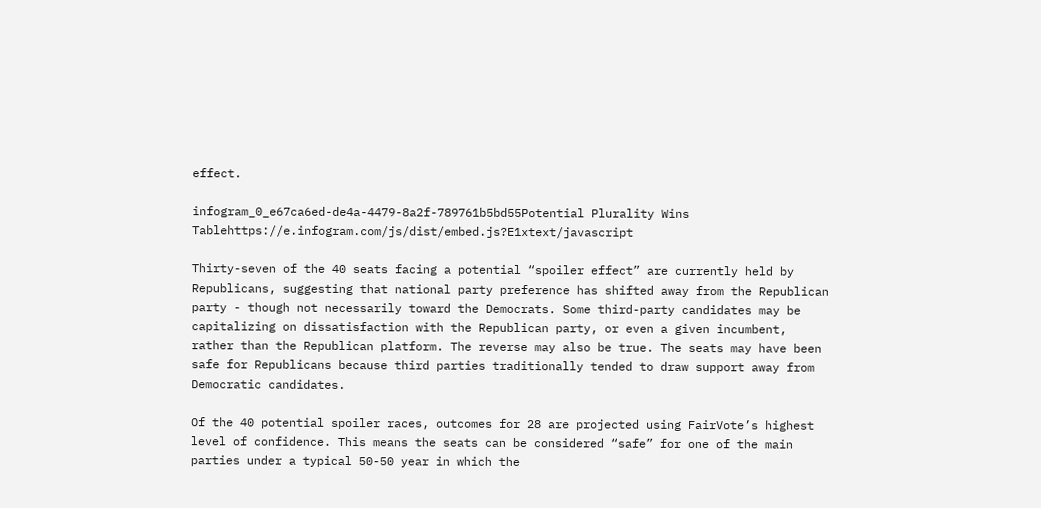effect.

infogram_0_e67ca6ed-de4a-4479-8a2f-789761b5bd55Potential Plurality Wins Tablehttps://e.infogram.com/js/dist/embed.js?E1xtext/javascript

Thirty-seven of the 40 seats facing a potential “spoiler effect” are currently held by Republicans, suggesting that national party preference has shifted away from the Republican party - though not necessarily toward the Democrats. Some third-party candidates may be capitalizing on dissatisfaction with the Republican party, or even a given incumbent, rather than the Republican platform. The reverse may also be true. The seats may have been safe for Republicans because third parties traditionally tended to draw support away from Democratic candidates.

Of the 40 potential spoiler races, outcomes for 28 are projected using FairVote’s highest level of confidence. This means the seats can be considered “safe” for one of the main parties under a typical 50-50 year in which the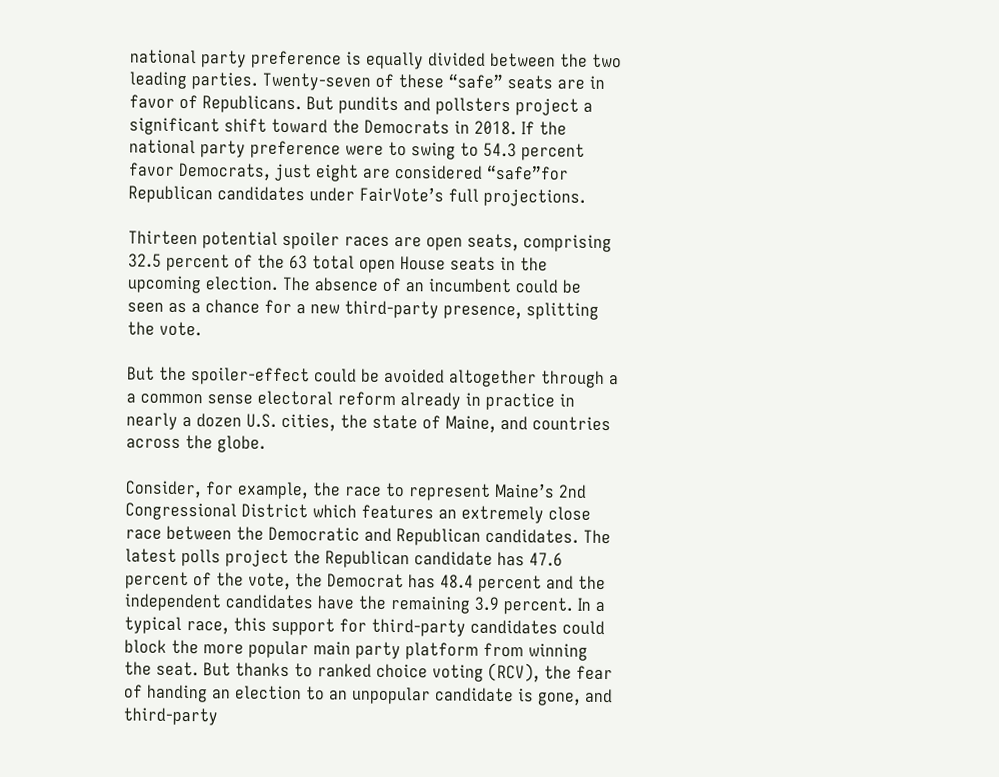national party preference is equally divided between the two leading parties. Twenty-seven of these “safe” seats are in favor of Republicans. But pundits and pollsters project a significant shift toward the Democrats in 2018. If the national party preference were to swing to 54.3 percent favor Democrats, just eight are considered “safe”for Republican candidates under FairVote’s full projections.

Thirteen potential spoiler races are open seats, comprising 32.5 percent of the 63 total open House seats in the upcoming election. The absence of an incumbent could be seen as a chance for a new third-party presence, splitting the vote.

But the spoiler-effect could be avoided altogether through a a common sense electoral reform already in practice in nearly a dozen U.S. cities, the state of Maine, and countries across the globe.

Consider, for example, the race to represent Maine’s 2nd Congressional District which features an extremely close race between the Democratic and Republican candidates. The latest polls project the Republican candidate has 47.6 percent of the vote, the Democrat has 48.4 percent and the independent candidates have the remaining 3.9 percent. In a typical race, this support for third-party candidates could block the more popular main party platform from winning the seat. But thanks to ranked choice voting (RCV), the fear of handing an election to an unpopular candidate is gone, and third-party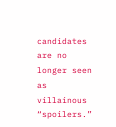candidates are no longer seen as villainous “spoilers.”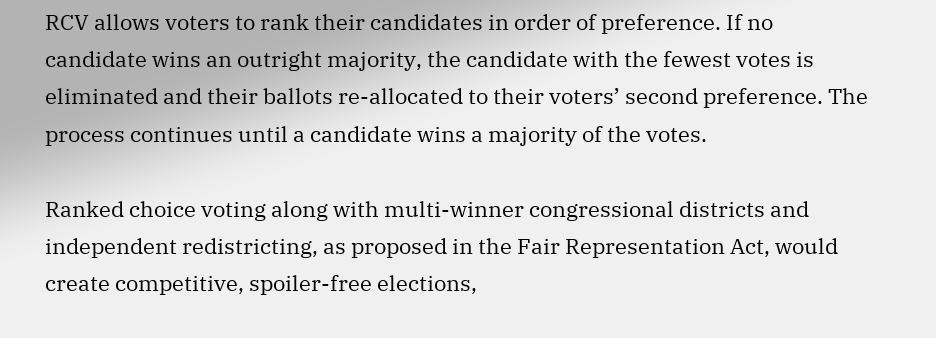RCV allows voters to rank their candidates in order of preference. If no candidate wins an outright majority, the candidate with the fewest votes is eliminated and their ballots re-allocated to their voters’ second preference. The process continues until a candidate wins a majority of the votes.

Ranked choice voting along with multi-winner congressional districts and independent redistricting, as proposed in the Fair Representation Act, would create competitive, spoiler-free elections,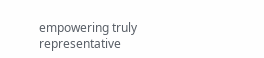empowering truly representative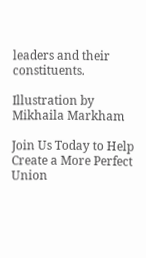leaders and their constituents.

Illustration by Mikhaila Markham

Join Us Today to Help Create a More Perfect Union